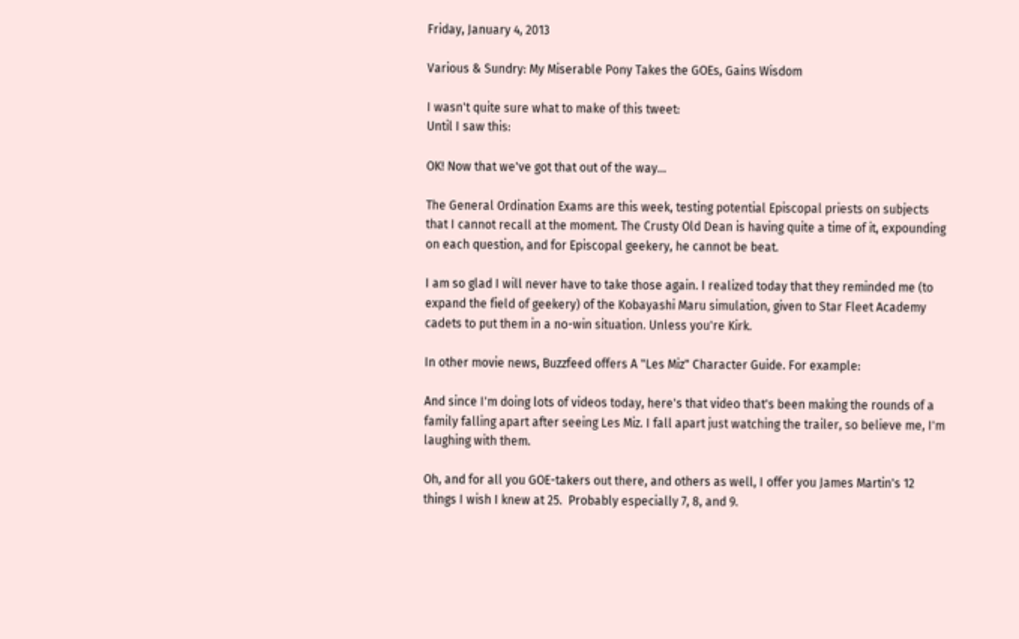Friday, January 4, 2013

Various & Sundry: My Miserable Pony Takes the GOEs, Gains Wisdom

I wasn't quite sure what to make of this tweet:
Until I saw this:

OK! Now that we've got that out of the way...

The General Ordination Exams are this week, testing potential Episcopal priests on subjects that I cannot recall at the moment. The Crusty Old Dean is having quite a time of it, expounding on each question, and for Episcopal geekery, he cannot be beat.

I am so glad I will never have to take those again. I realized today that they reminded me (to expand the field of geekery) of the Kobayashi Maru simulation, given to Star Fleet Academy cadets to put them in a no-win situation. Unless you're Kirk.

In other movie news, Buzzfeed offers A "Les Miz" Character Guide. For example:

And since I'm doing lots of videos today, here's that video that's been making the rounds of a family falling apart after seeing Les Miz. I fall apart just watching the trailer, so believe me, I'm laughing with them.

Oh, and for all you GOE-takers out there, and others as well, I offer you James Martin's 12 things I wish I knew at 25.  Probably especially 7, 8, and 9.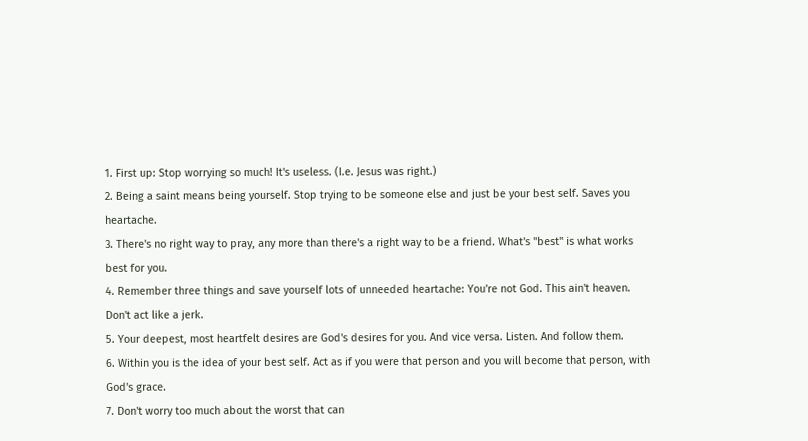1. First up: Stop worrying so much! It's useless. (I.e. Jesus was right.)
2. Being a saint means being yourself. Stop trying to be someone else and just be your best self. Saves you heartache.
3. There's no right way to pray, any more than there's a right way to be a friend. What's "best" is what works best for you.
4. Remember three things and save yourself lots of unneeded heartache: You're not God. This ain't heaven. Don't act like a jerk.
5. Your deepest, most heartfelt desires are God's desires for you. And vice versa. Listen. And follow them.
6. Within you is the idea of your best self. Act as if you were that person and you will become that person, with God's grace.
7. Don't worry too much about the worst that can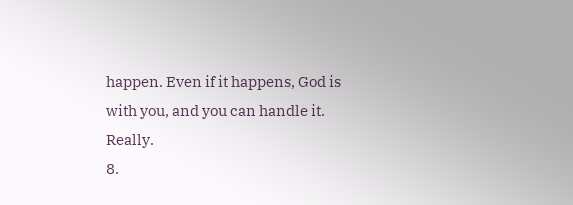happen. Even if it happens, God is with you, and you can handle it. Really.
8.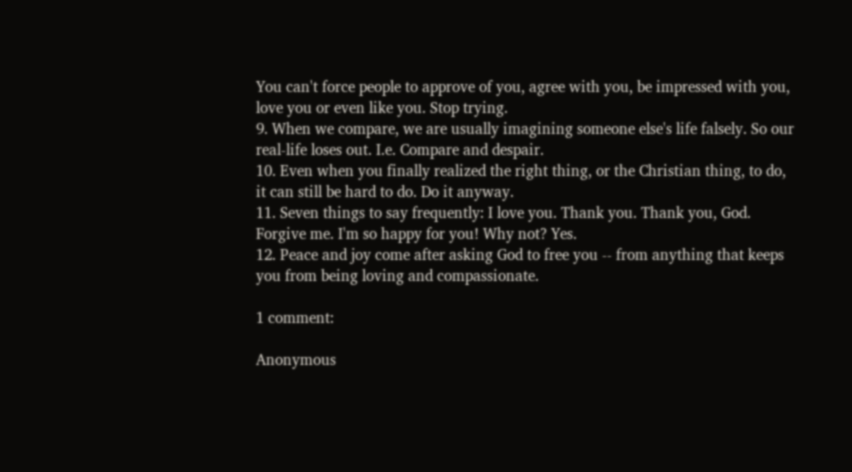You can't force people to approve of you, agree with you, be impressed with you, love you or even like you. Stop trying.
9. When we compare, we are usually imagining someone else's life falsely. So our real-life loses out. I.e. Compare and despair.
10. Even when you finally realized the right thing, or the Christian thing, to do, it can still be hard to do. Do it anyway.
11. Seven things to say frequently: I love you. Thank you. Thank you, God. Forgive me. I'm so happy for you! Why not? Yes.
12. Peace and joy come after asking God to free you -- from anything that keeps you from being loving and compassionate.

1 comment:

Anonymous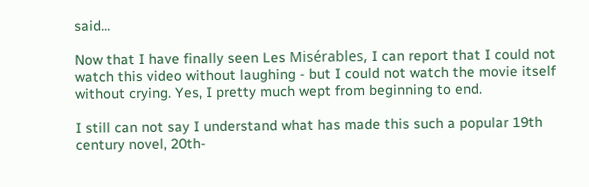said...

Now that I have finally seen Les Misérables, I can report that I could not watch this video without laughing - but I could not watch the movie itself without crying. Yes, I pretty much wept from beginning to end.

I still can not say I understand what has made this such a popular 19th century novel, 20th-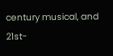century musical, and 21st-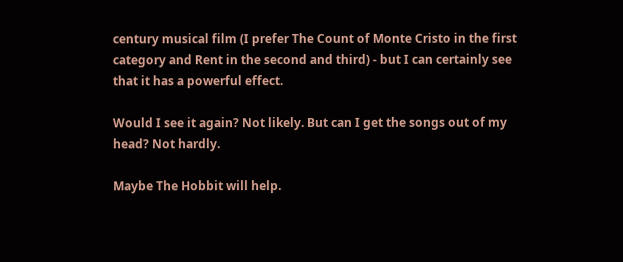century musical film (I prefer The Count of Monte Cristo in the first category and Rent in the second and third) - but I can certainly see that it has a powerful effect.

Would I see it again? Not likely. But can I get the songs out of my head? Not hardly.

Maybe The Hobbit will help.